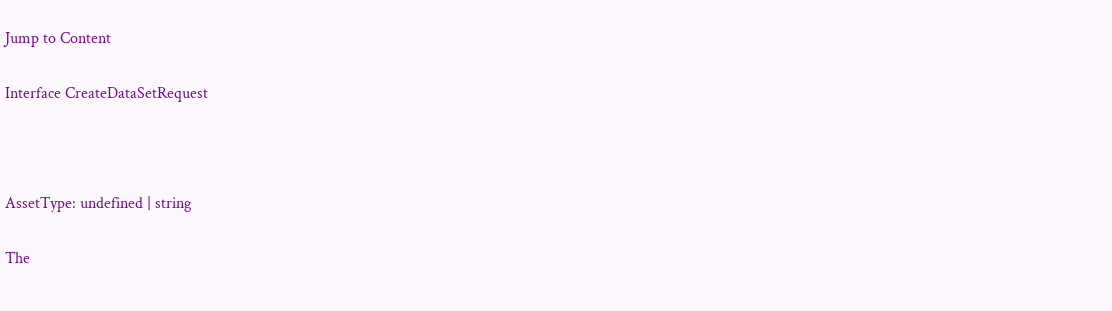Jump to Content

Interface CreateDataSetRequest



AssetType: undefined | string

The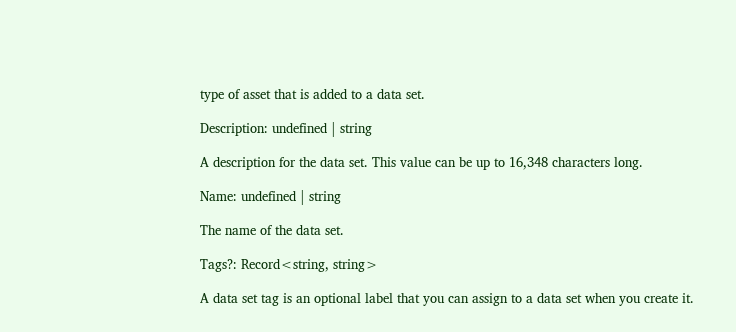type of asset that is added to a data set.

Description: undefined | string

A description for the data set. This value can be up to 16,348 characters long.

Name: undefined | string

The name of the data set.

Tags?: Record<string, string>

A data set tag is an optional label that you can assign to a data set when you create it.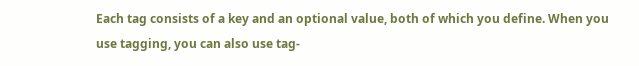Each tag consists of a key and an optional value, both of which you define. When you use tagging, you can also use tag-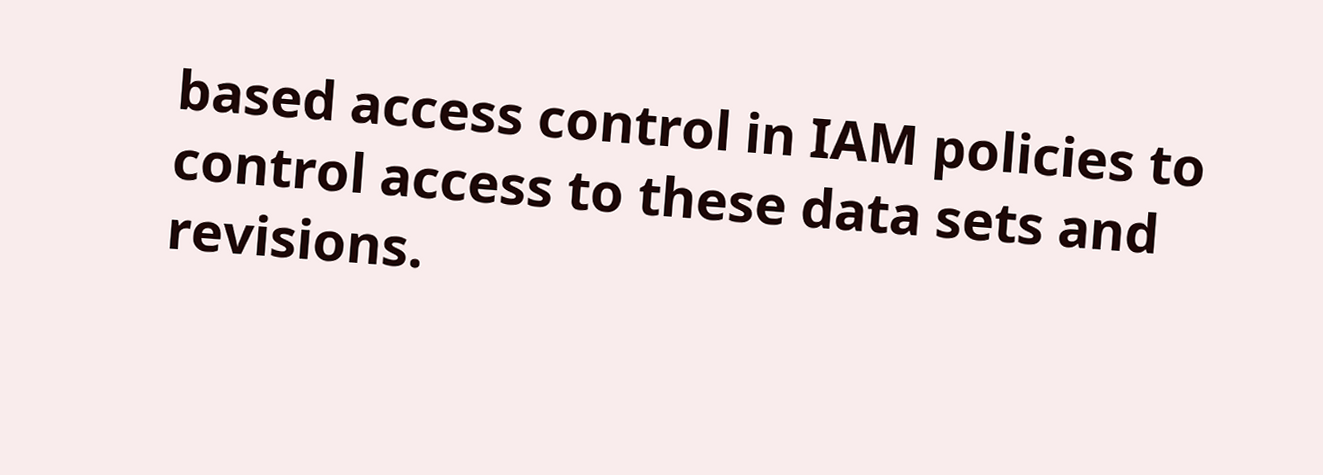based access control in IAM policies to control access to these data sets and revisions.